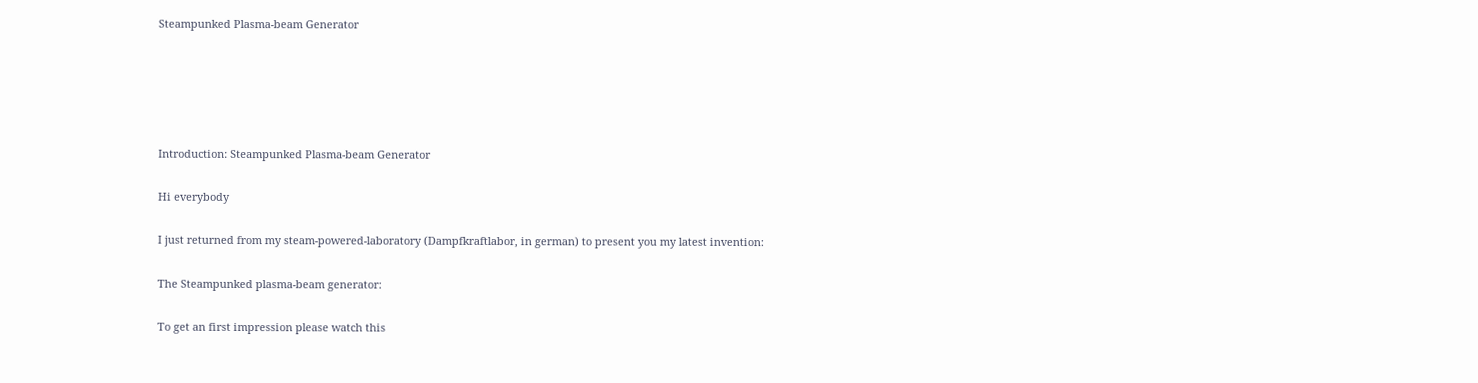Steampunked Plasma-beam Generator





Introduction: Steampunked Plasma-beam Generator

Hi everybody

I just returned from my steam-powered-laboratory (Dampfkraftlabor, in german) to present you my latest invention:

The Steampunked plasma-beam generator:

To get an first impression please watch this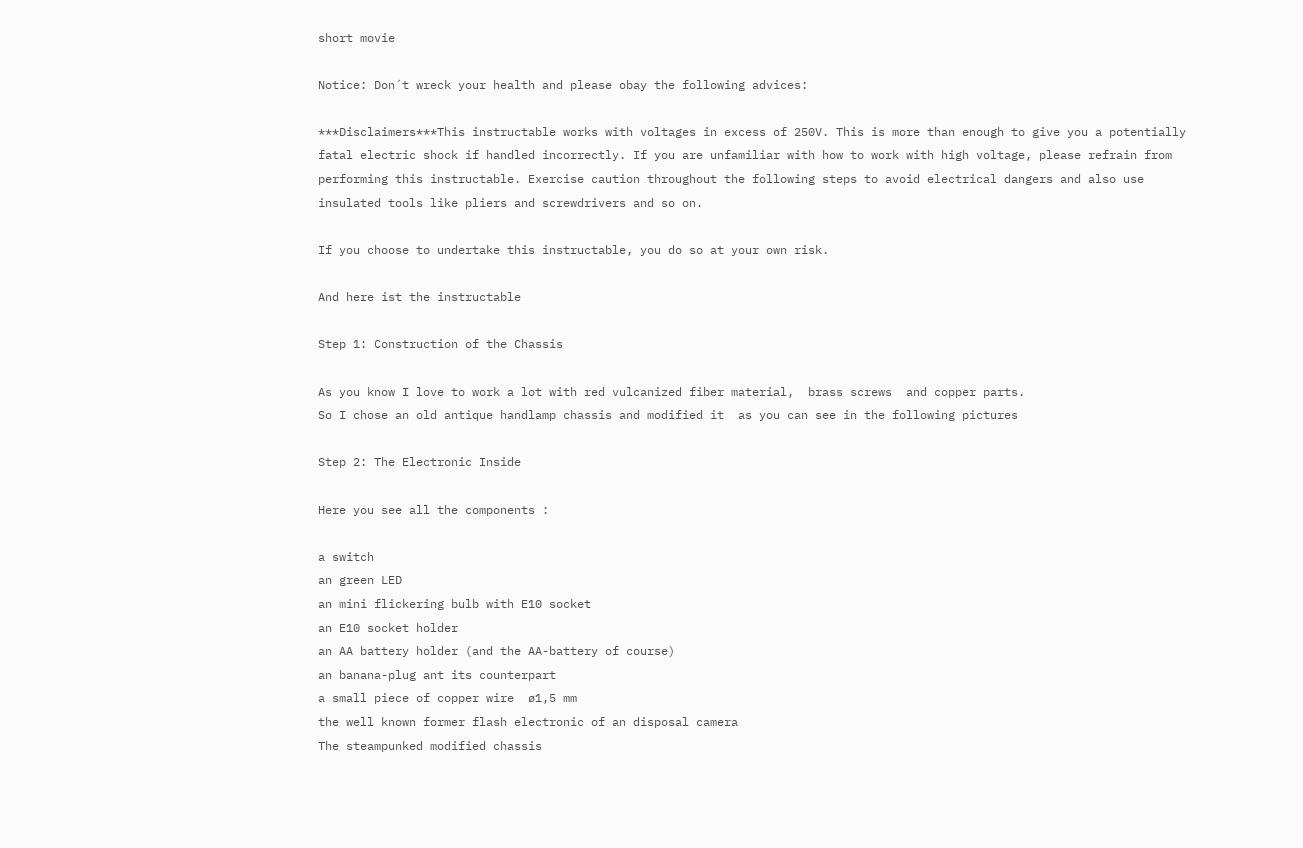short movie

Notice: Don´t wreck your health and please obay the following advices:

***Disclaimers***This instructable works with voltages in excess of 250V. This is more than enough to give you a potentially fatal electric shock if handled incorrectly. If you are unfamiliar with how to work with high voltage, please refrain from performing this instructable. Exercise caution throughout the following steps to avoid electrical dangers and also use insulated tools like pliers and screwdrivers and so on.

If you choose to undertake this instructable, you do so at your own risk.

And here ist the instructable

Step 1: Construction of the Chassis

As you know I love to work a lot with red vulcanized fiber material,  brass screws  and copper parts.
So I chose an old antique handlamp chassis and modified it  as you can see in the following pictures

Step 2: The Electronic Inside

Here you see all the components :

a switch
an green LED
an mini flickering bulb with E10 socket
an E10 socket holder
an AA battery holder (and the AA-battery of course)
an banana-plug ant its counterpart
a small piece of copper wire  ø1,5 mm
the well known former flash electronic of an disposal camera
The steampunked modified chassis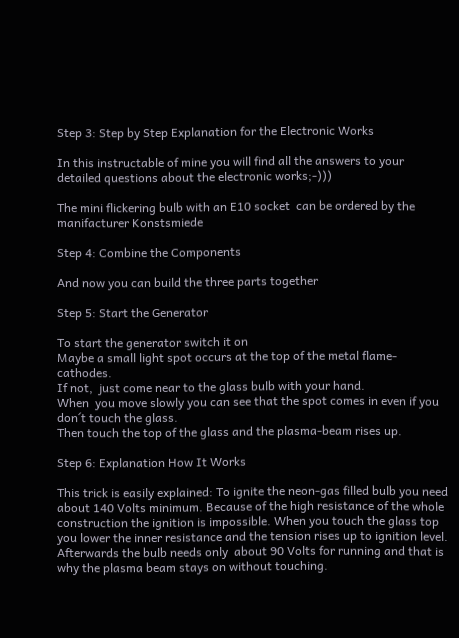Step 3: Step by Step Explanation for the Electronic Works

In this instructable of mine you will find all the answers to your detailed questions about the electronic works;-)))

The mini flickering bulb with an E10 socket  can be ordered by the manifacturer Konstsmiede

Step 4: Combine the Components

And now you can build the three parts together

Step 5: Start the Generator

To start the generator switch it on
Maybe a small light spot occurs at the top of the metal flame-cathodes.
If not,  just come near to the glass bulb with your hand.
When  you move slowly you can see that the spot comes in even if you don´t touch the glass.
Then touch the top of the glass and the plasma-beam rises up.

Step 6: Explanation How It Works

This trick is easily explained: To ignite the neon-gas filled bulb you need about 140 Volts minimum. Because of the high resistance of the whole construction the ignition is impossible. When you touch the glass top you lower the inner resistance and the tension rises up to ignition level. Afterwards the bulb needs only  about 90 Volts for running and that is why the plasma beam stays on without touching.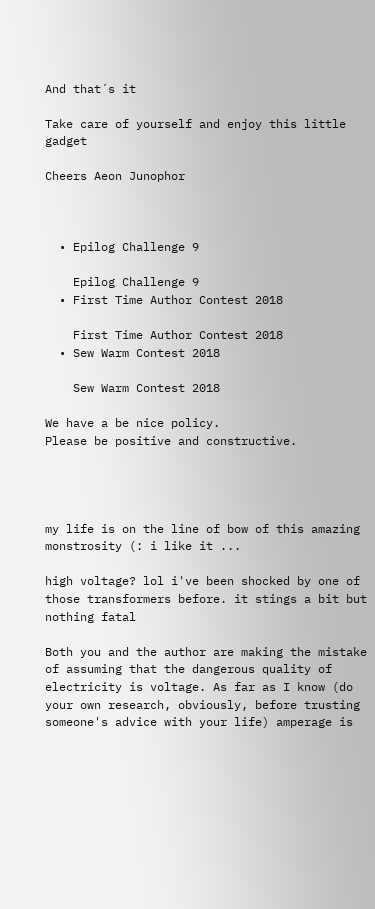And that´s it

Take care of yourself and enjoy this little gadget

Cheers Aeon Junophor



  • Epilog Challenge 9

    Epilog Challenge 9
  • First Time Author Contest 2018

    First Time Author Contest 2018
  • Sew Warm Contest 2018

    Sew Warm Contest 2018

We have a be nice policy.
Please be positive and constructive.




my life is on the line of bow of this amazing monstrosity (: i like it ...

high voltage? lol i've been shocked by one of those transformers before. it stings a bit but nothing fatal

Both you and the author are making the mistake of assuming that the dangerous quality of electricity is voltage. As far as I know (do your own research, obviously, before trusting someone's advice with your life) amperage is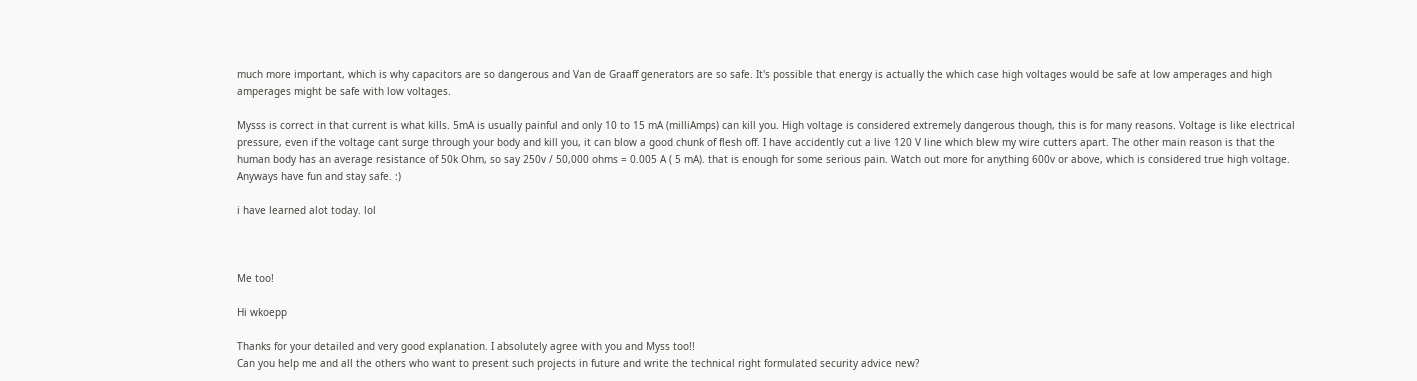much more important, which is why capacitors are so dangerous and Van de Graaff generators are so safe. It's possible that energy is actually the which case high voltages would be safe at low amperages and high amperages might be safe with low voltages.

Mysss is correct in that current is what kills. 5mA is usually painful and only 10 to 15 mA (milliAmps) can kill you. High voltage is considered extremely dangerous though, this is for many reasons. Voltage is like electrical pressure, even if the voltage cant surge through your body and kill you, it can blow a good chunk of flesh off. I have accidently cut a live 120 V line which blew my wire cutters apart. The other main reason is that the human body has an average resistance of 50k Ohm, so say 250v / 50,000 ohms = 0.005 A ( 5 mA). that is enough for some serious pain. Watch out more for anything 600v or above, which is considered true high voltage. Anyways have fun and stay safe. :)

i have learned alot today. lol



Me too!

Hi wkoepp

Thanks for your detailed and very good explanation. I absolutely agree with you and Myss too!!
Can you help me and all the others who want to present such projects in future and write the technical right formulated security advice new?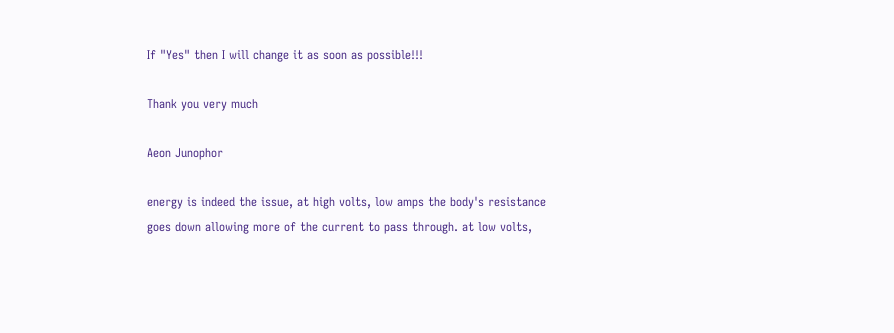If "Yes" then I will change it as soon as possible!!!

Thank you very much

Aeon Junophor

energy is indeed the issue, at high volts, low amps the body's resistance goes down allowing more of the current to pass through. at low volts,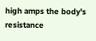high amps the body's resistance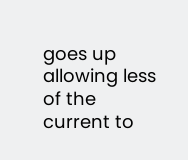goes up allowing less of the current to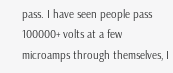pass. I have seen people pass 100000+ volts at a few microamps through themselves, I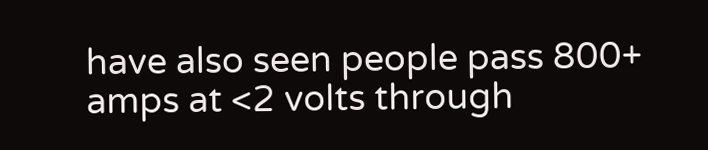have also seen people pass 800+ amps at <2 volts through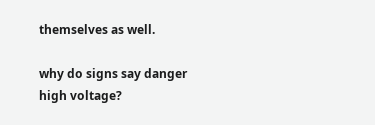themselves as well.

why do signs say danger high voltage?